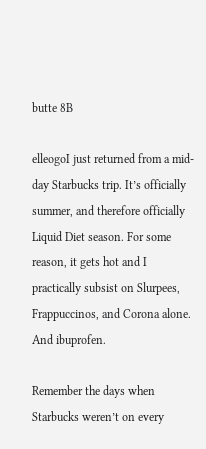butte 8B

elleogoI just returned from a mid-day Starbucks trip. It’s officially summer, and therefore officially Liquid Diet season. For some reason, it gets hot and I practically subsist on Slurpees, Frappuccinos, and Corona alone. And ibuprofen.

Remember the days when Starbucks weren’t on every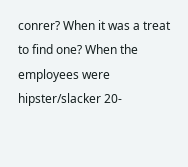conrer? When it was a treat to find one? When the employees were hipster/slacker 20-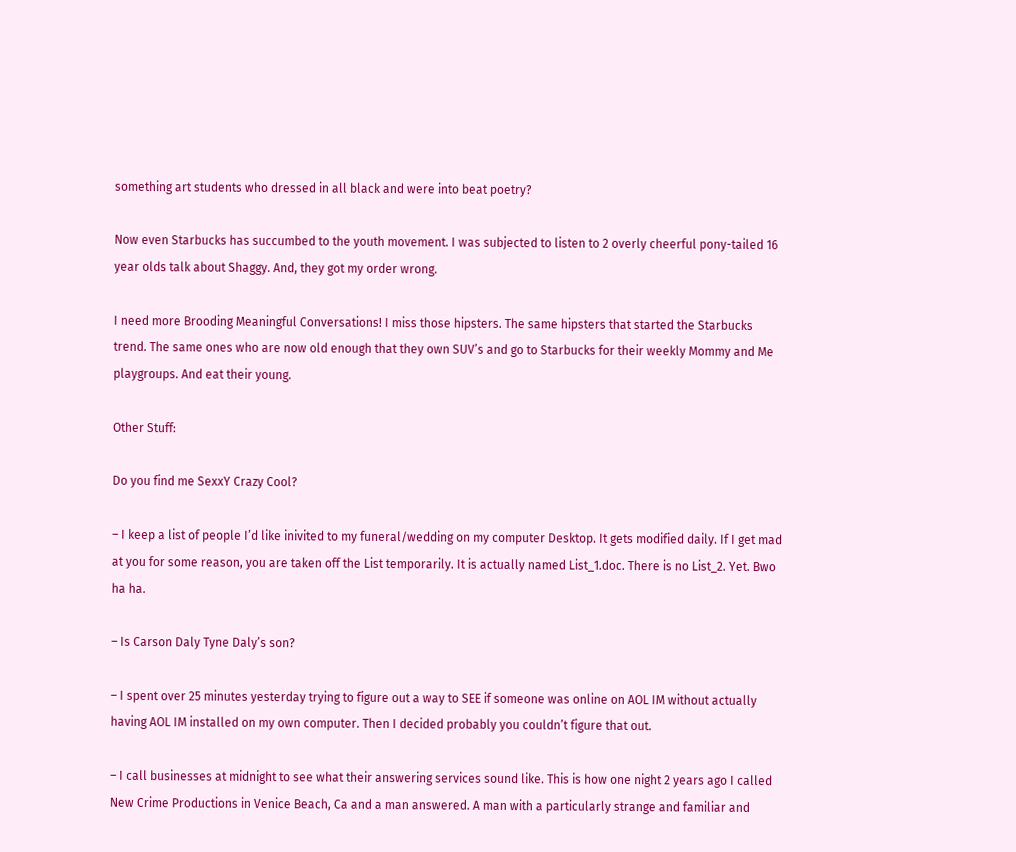something art students who dressed in all black and were into beat poetry?

Now even Starbucks has succumbed to the youth movement. I was subjected to listen to 2 overly cheerful pony-tailed 16 year olds talk about Shaggy. And, they got my order wrong.

I need more Brooding Meaningful Conversations! I miss those hipsters. The same hipsters that started the Starbucks trend. The same ones who are now old enough that they own SUV’s and go to Starbucks for their weekly Mommy and Me playgroups. And eat their young.

Other Stuff:

Do you find me SexxY Crazy Cool?

– I keep a list of people I’d like inivited to my funeral/wedding on my computer Desktop. It gets modified daily. If I get mad at you for some reason, you are taken off the List temporarily. It is actually named List_1.doc. There is no List_2. Yet. Bwo ha ha.

– Is Carson Daly Tyne Daly’s son?

– I spent over 25 minutes yesterday trying to figure out a way to SEE if someone was online on AOL IM without actually having AOL IM installed on my own computer. Then I decided probably you couldn’t figure that out.

– I call businesses at midnight to see what their answering services sound like. This is how one night 2 years ago I called New Crime Productions in Venice Beach, Ca and a man answered. A man with a particularly strange and familiar and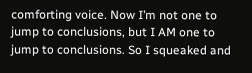comforting voice. Now I’m not one to jump to conclusions, but I AM one to jump to conclusions. So I squeaked and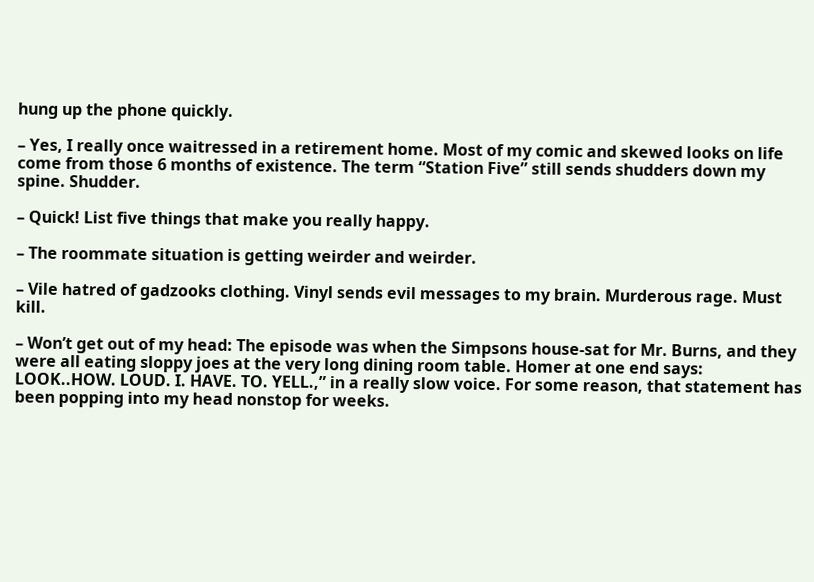hung up the phone quickly.

– Yes, I really once waitressed in a retirement home. Most of my comic and skewed looks on life come from those 6 months of existence. The term “Station Five” still sends shudders down my spine. Shudder.

– Quick! List five things that make you really happy.

– The roommate situation is getting weirder and weirder.

– Vile hatred of gadzooks clothing. Vinyl sends evil messages to my brain. Murderous rage. Must kill.

– Won’t get out of my head: The episode was when the Simpsons house-sat for Mr. Burns, and they were all eating sloppy joes at the very long dining room table. Homer at one end says: LOOK..HOW. LOUD. I. HAVE. TO. YELL.,” in a really slow voice. For some reason, that statement has been popping into my head nonstop for weeks.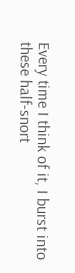Every time I think of it, I burst into these half-snort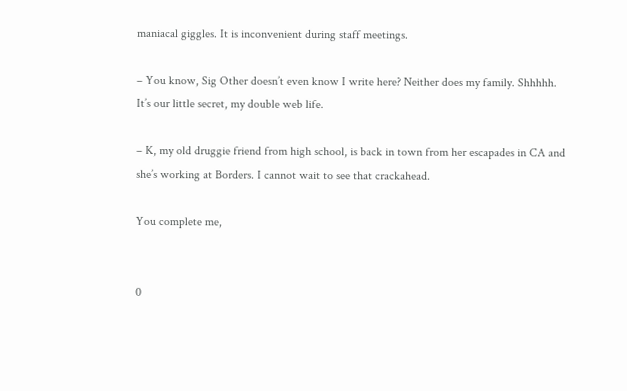maniacal giggles. It is inconvenient during staff meetings.

– You know, Sig Other doesn’t even know I write here? Neither does my family. Shhhhh. It’s our little secret, my double web life.

– K, my old druggie friend from high school, is back in town from her escapades in CA and she’s working at Borders. I cannot wait to see that crackahead.

You complete me,


0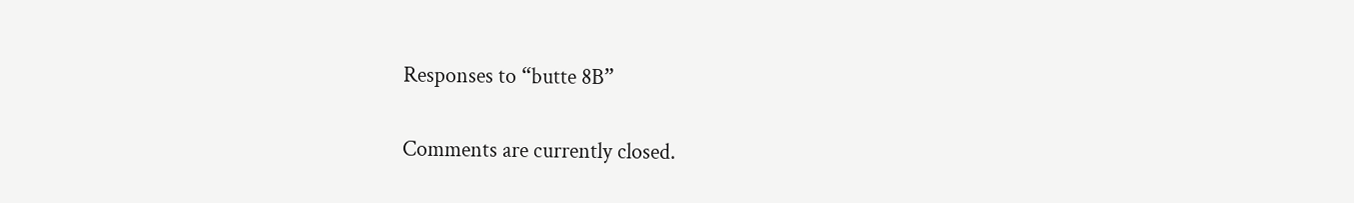Responses to “butte 8B”

Comments are currently closed.